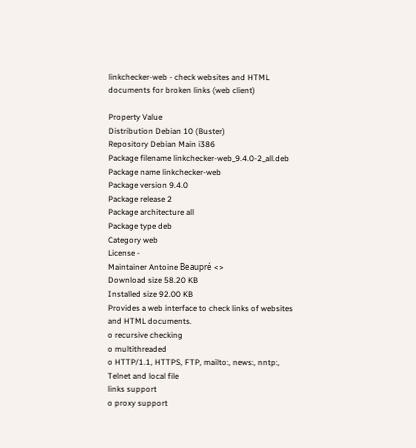linkchecker-web - check websites and HTML documents for broken links (web client)

Property Value
Distribution Debian 10 (Buster)
Repository Debian Main i386
Package filename linkchecker-web_9.4.0-2_all.deb
Package name linkchecker-web
Package version 9.4.0
Package release 2
Package architecture all
Package type deb
Category web
License -
Maintainer Antoine Beaupré <>
Download size 58.20 KB
Installed size 92.00 KB
Provides a web interface to check links of websites and HTML documents.
o recursive checking
o multithreaded
o HTTP/1.1, HTTPS, FTP, mailto:, news:, nntp:, Telnet and local file
links support
o proxy support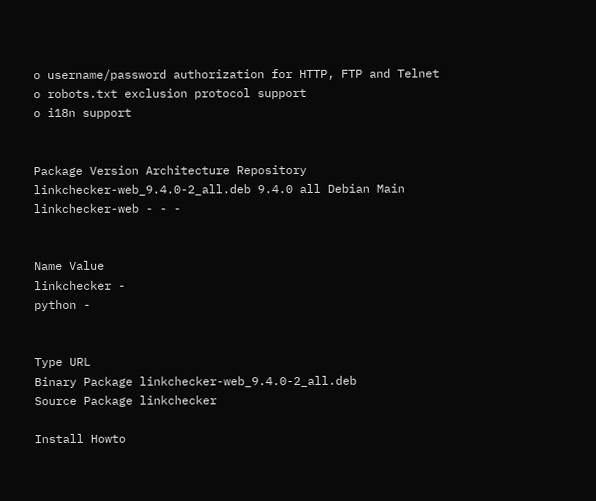o username/password authorization for HTTP, FTP and Telnet
o robots.txt exclusion protocol support
o i18n support


Package Version Architecture Repository
linkchecker-web_9.4.0-2_all.deb 9.4.0 all Debian Main
linkchecker-web - - -


Name Value
linkchecker -
python -


Type URL
Binary Package linkchecker-web_9.4.0-2_all.deb
Source Package linkchecker

Install Howto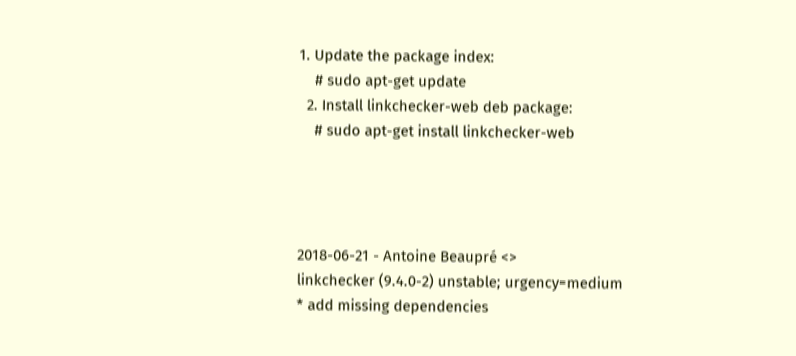1. Update the package index:
    # sudo apt-get update
  2. Install linkchecker-web deb package:
    # sudo apt-get install linkchecker-web




2018-06-21 - Antoine Beaupré <>
linkchecker (9.4.0-2) unstable; urgency=medium
* add missing dependencies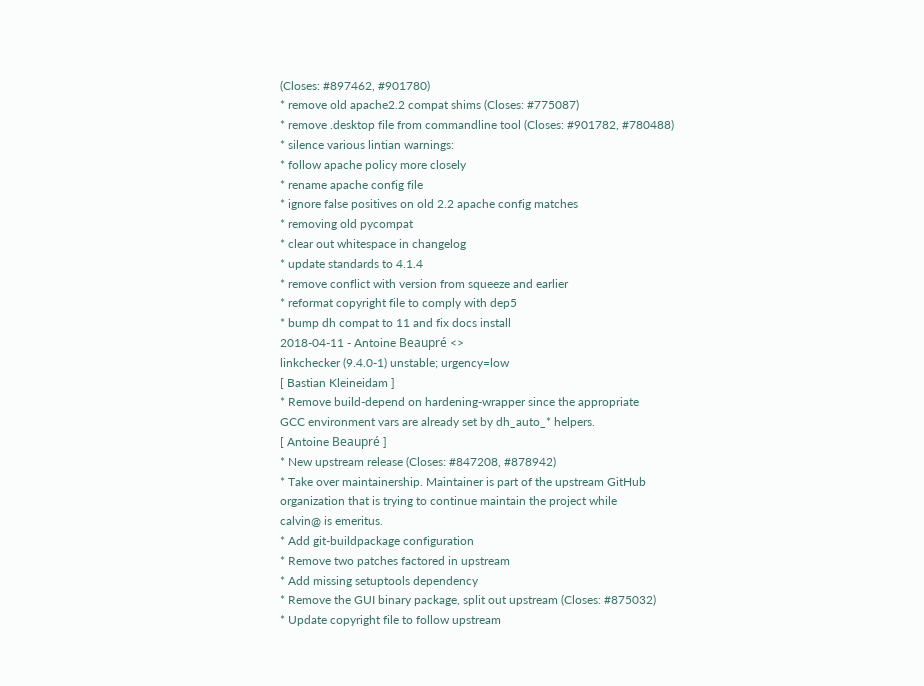(Closes: #897462, #901780)
* remove old apache2.2 compat shims (Closes: #775087)
* remove .desktop file from commandline tool (Closes: #901782, #780488)
* silence various lintian warnings:
* follow apache policy more closely
* rename apache config file
* ignore false positives on old 2.2 apache config matches
* removing old pycompat
* clear out whitespace in changelog
* update standards to 4.1.4
* remove conflict with version from squeeze and earlier
* reformat copyright file to comply with dep5
* bump dh compat to 11 and fix docs install
2018-04-11 - Antoine Beaupré <>
linkchecker (9.4.0-1) unstable; urgency=low
[ Bastian Kleineidam ]
* Remove build-depend on hardening-wrapper since the appropriate
GCC environment vars are already set by dh_auto_* helpers.
[ Antoine Beaupré ]
* New upstream release (Closes: #847208, #878942)
* Take over maintainership. Maintainer is part of the upstream GitHub
organization that is trying to continue maintain the project while
calvin@ is emeritus.
* Add git-buildpackage configuration
* Remove two patches factored in upstream
* Add missing setuptools dependency
* Remove the GUI binary package, split out upstream (Closes: #875032)
* Update copyright file to follow upstream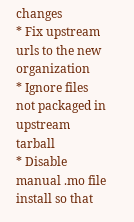changes
* Fix upstream urls to the new organization
* Ignore files not packaged in upstream tarball
* Disable manual .mo file install so that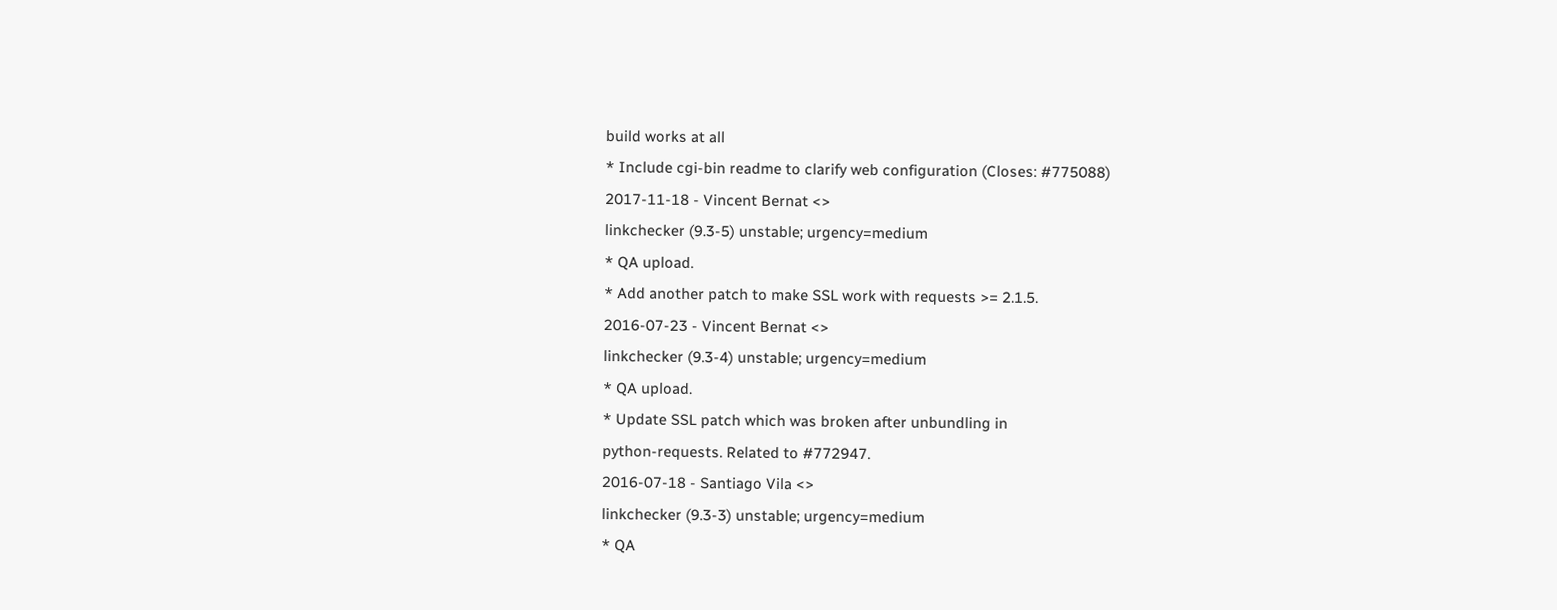build works at all
* Include cgi-bin readme to clarify web configuration (Closes: #775088)
2017-11-18 - Vincent Bernat <>
linkchecker (9.3-5) unstable; urgency=medium
* QA upload.
* Add another patch to make SSL work with requests >= 2.1.5.
2016-07-23 - Vincent Bernat <>
linkchecker (9.3-4) unstable; urgency=medium
* QA upload.
* Update SSL patch which was broken after unbundling in
python-requests. Related to #772947.
2016-07-18 - Santiago Vila <>
linkchecker (9.3-3) unstable; urgency=medium
* QA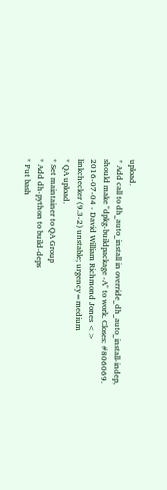upload.
* Add call to dh_auto_install in override_dh_auto_install-indep,
should make "dpkg-buildpackage -A" to work. Closes: #806069.
2016-07-04 - David William Richmond Jones <>
linkchecker (9.3-2) unstable; urgency=medium
* QA upload.
* Set maintainer to QA Group
* Add dh-python to build-deps
* Put bash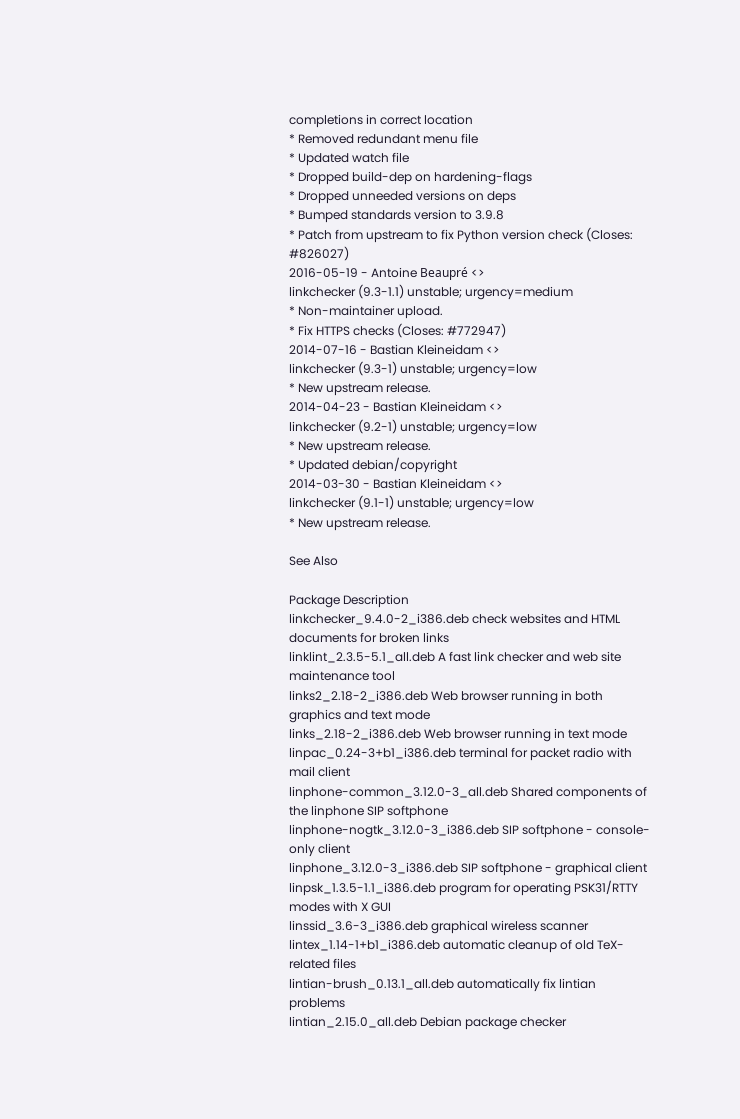completions in correct location
* Removed redundant menu file
* Updated watch file
* Dropped build-dep on hardening-flags
* Dropped unneeded versions on deps
* Bumped standards version to 3.9.8
* Patch from upstream to fix Python version check (Closes: #826027)
2016-05-19 - Antoine Beaupré <>
linkchecker (9.3-1.1) unstable; urgency=medium
* Non-maintainer upload.
* Fix HTTPS checks (Closes: #772947)
2014-07-16 - Bastian Kleineidam <>
linkchecker (9.3-1) unstable; urgency=low
* New upstream release.
2014-04-23 - Bastian Kleineidam <>
linkchecker (9.2-1) unstable; urgency=low
* New upstream release.
* Updated debian/copyright
2014-03-30 - Bastian Kleineidam <>
linkchecker (9.1-1) unstable; urgency=low
* New upstream release.

See Also

Package Description
linkchecker_9.4.0-2_i386.deb check websites and HTML documents for broken links
linklint_2.3.5-5.1_all.deb A fast link checker and web site maintenance tool
links2_2.18-2_i386.deb Web browser running in both graphics and text mode
links_2.18-2_i386.deb Web browser running in text mode
linpac_0.24-3+b1_i386.deb terminal for packet radio with mail client
linphone-common_3.12.0-3_all.deb Shared components of the linphone SIP softphone
linphone-nogtk_3.12.0-3_i386.deb SIP softphone - console-only client
linphone_3.12.0-3_i386.deb SIP softphone - graphical client
linpsk_1.3.5-1.1_i386.deb program for operating PSK31/RTTY modes with X GUI
linssid_3.6-3_i386.deb graphical wireless scanner
lintex_1.14-1+b1_i386.deb automatic cleanup of old TeX-related files
lintian-brush_0.13.1_all.deb automatically fix lintian problems
lintian_2.15.0_all.deb Debian package checker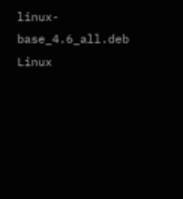linux-base_4.6_all.deb Linux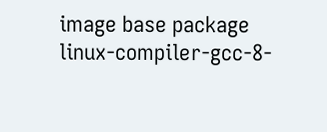image base package
linux-compiler-gcc-8-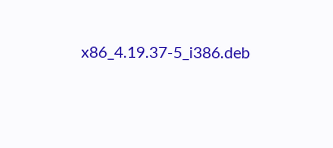x86_4.19.37-5_i386.deb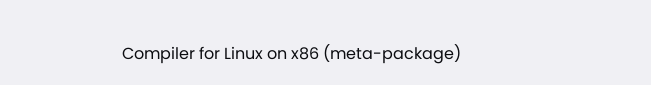Compiler for Linux on x86 (meta-package)